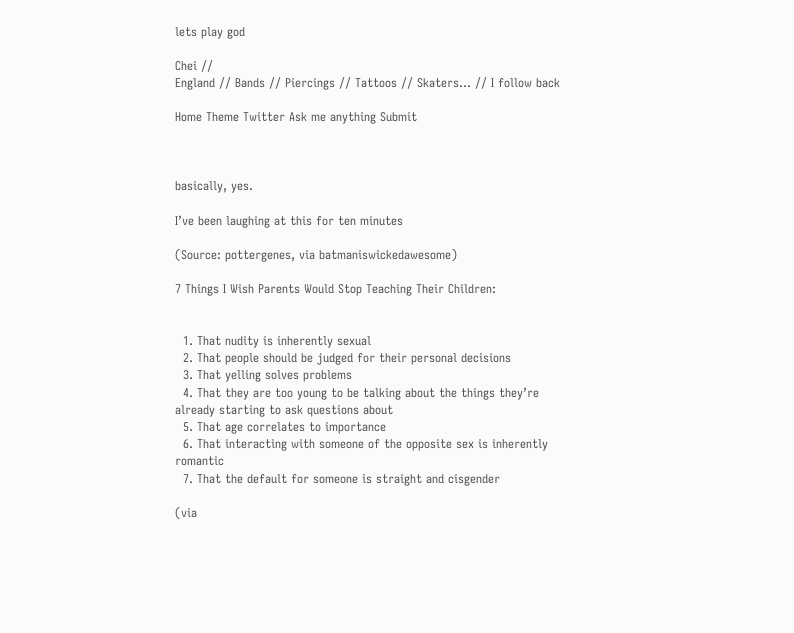lets play god

Chei //
England // Bands // Piercings // Tattoos // Skaters... // I follow back

Home Theme Twitter Ask me anything Submit



basically, yes.

I’ve been laughing at this for ten minutes

(Source: pottergenes, via batmaniswickedawesome)

7 Things I Wish Parents Would Stop Teaching Their Children:


  1. That nudity is inherently sexual
  2. That people should be judged for their personal decisions
  3. That yelling solves problems
  4. That they are too young to be talking about the things they’re already starting to ask questions about
  5. That age correlates to importance
  6. That interacting with someone of the opposite sex is inherently romantic
  7. That the default for someone is straight and cisgender

(via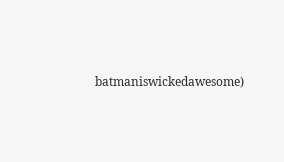batmaniswickedawesome)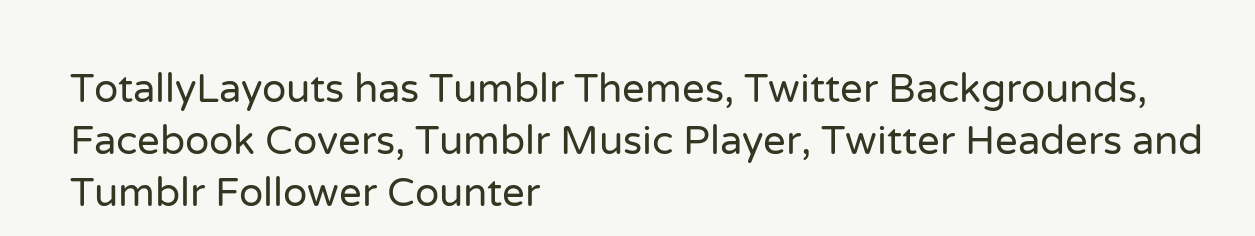TotallyLayouts has Tumblr Themes, Twitter Backgrounds, Facebook Covers, Tumblr Music Player, Twitter Headers and Tumblr Follower Counter